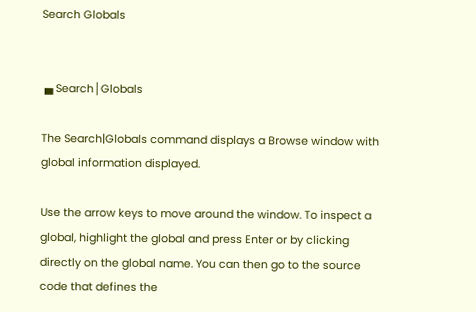Search Globals


 ▄ Search│Globals

The Search|Globals command displays a Browse window with global information displayed.

Use the arrow keys to move around the window. To inspect a global, highlight the global and press Enter or by clicking directly on the global name. You can then go to the source code that defines the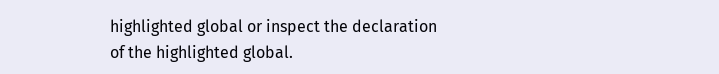highlighted global or inspect the declaration of the highlighted global.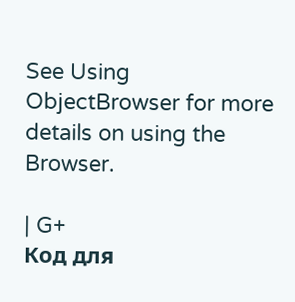See Using ObjectBrowser for more details on using the Browser.

| G+
Код для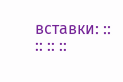вставки: :: :: :: ::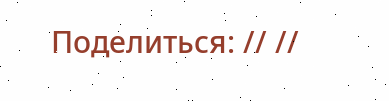Поделиться: // //